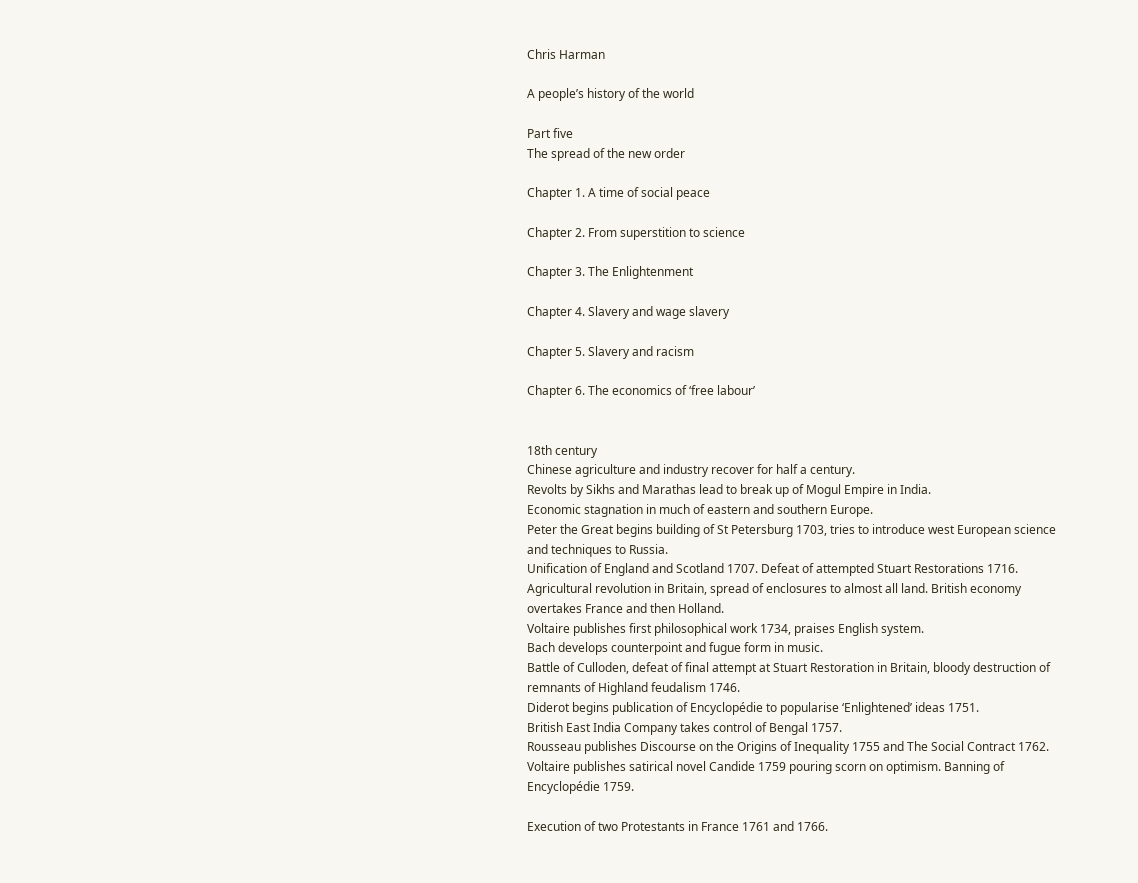Chris Harman

A people’s history of the world

Part five
The spread of the new order

Chapter 1. A time of social peace

Chapter 2. From superstition to science

Chapter 3. The Enlightenment

Chapter 4. Slavery and wage slavery

Chapter 5. Slavery and racism

Chapter 6. The economics of ‘free labour’


18th century
Chinese agriculture and industry recover for half a century.
Revolts by Sikhs and Marathas lead to break up of Mogul Empire in India.
Economic stagnation in much of eastern and southern Europe.
Peter the Great begins building of St Petersburg 1703, tries to introduce west European science and techniques to Russia.
Unification of England and Scotland 1707. Defeat of attempted Stuart Restorations 1716. Agricultural revolution in Britain, spread of enclosures to almost all land. British economy overtakes France and then Holland.
Voltaire publishes first philosophical work 1734, praises English system.
Bach develops counterpoint and fugue form in music.
Battle of Culloden, defeat of final attempt at Stuart Restoration in Britain, bloody destruction of remnants of Highland feudalism 1746.
Diderot begins publication of Encyclopédie to popularise ‘Enlightened’ ideas 1751.
British East India Company takes control of Bengal 1757.
Rousseau publishes Discourse on the Origins of Inequality 1755 and The Social Contract 1762. Voltaire publishes satirical novel Candide 1759 pouring scorn on optimism. Banning of Encyclopédie 1759.

Execution of two Protestants in France 1761 and 1766.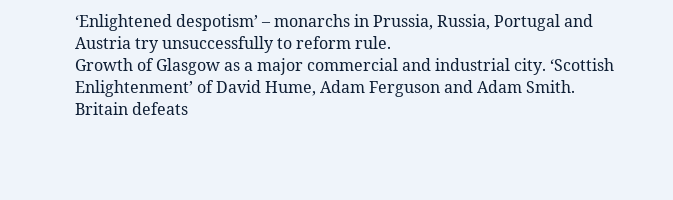‘Enlightened despotism’ – monarchs in Prussia, Russia, Portugal and Austria try unsuccessfully to reform rule.
Growth of Glasgow as a major commercial and industrial city. ‘Scottish Enlightenment’ of David Hume, Adam Ferguson and Adam Smith.
Britain defeats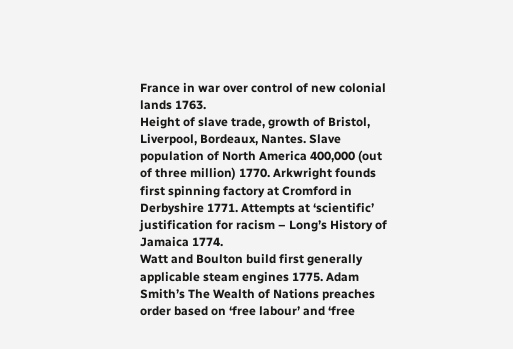France in war over control of new colonial lands 1763.
Height of slave trade, growth of Bristol, Liverpool, Bordeaux, Nantes. Slave population of North America 400,000 (out of three million) 1770. Arkwright founds first spinning factory at Cromford in Derbyshire 1771. Attempts at ‘scientific’ justification for racism – Long’s History of Jamaica 1774.
Watt and Boulton build first generally applicable steam engines 1775. Adam Smith’s The Wealth of Nations preaches order based on ‘free labour’ and ‘free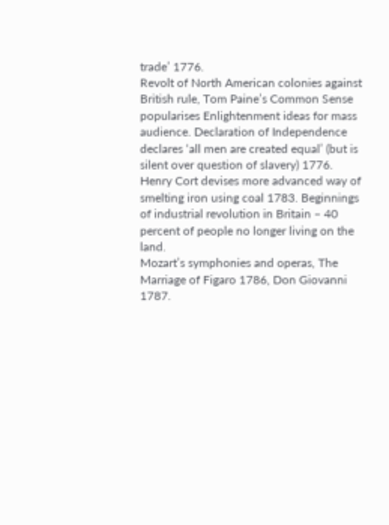trade’ 1776.
Revolt of North American colonies against British rule, Tom Paine’s Common Sense popularises Enlightenment ideas for mass audience. Declaration of Independence declares ‘all men are created equal’ (but is silent over question of slavery) 1776.
Henry Cort devises more advanced way of smelting iron using coal 1783. Beginnings of industrial revolution in Britain – 40 percent of people no longer living on the land.
Mozart’s symphonies and operas, The Marriage of Figaro 1786, Don Giovanni 1787.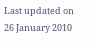Last updated on 26 January 2010